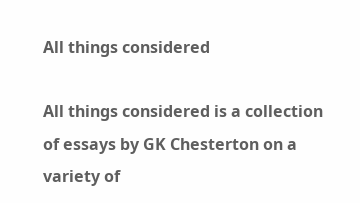All things considered

All things considered is a collection of essays by GK Chesterton on a variety of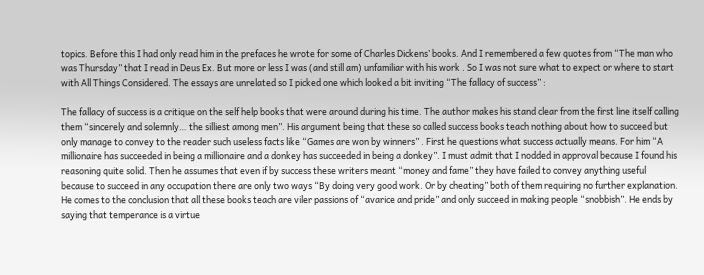topics. Before this I had only read him in the prefaces he wrote for some of Charles Dickens’ books. And I remembered a few quotes from “The man who was Thursday” that I read in Deus Ex. But more or less I was (and still am) unfamiliar with his work . So I was not sure what to expect or where to start with All Things Considered. The essays are unrelated so I picked one which looked a bit inviting “The fallacy of success” :

The fallacy of success is a critique on the self help books that were around during his time. The author makes his stand clear from the first line itself calling them “sincerely and solemnly… the silliest among men”. His argument being that these so called success books teach nothing about how to succeed but only manage to convey to the reader such useless facts like “Games are won by winners” . First he questions what success actually means. For him “A millionaire has succeeded in being a millionaire and a donkey has succeeded in being a donkey”. I must admit that I nodded in approval because I found his reasoning quite solid. Then he assumes that even if by success these writers meant “money and fame” they have failed to convey anything useful because to succeed in any occupation there are only two ways “By doing very good work. Or by cheating” both of them requiring no further explanation. He comes to the conclusion that all these books teach are viler passions of “avarice and pride” and only succeed in making people “snobbish”. He ends by saying that temperance is a virtue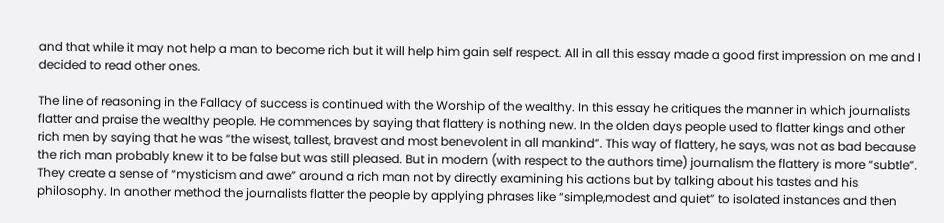and that while it may not help a man to become rich but it will help him gain self respect. All in all this essay made a good first impression on me and I decided to read other ones.

The line of reasoning in the Fallacy of success is continued with the Worship of the wealthy. In this essay he critiques the manner in which journalists flatter and praise the wealthy people. He commences by saying that flattery is nothing new. In the olden days people used to flatter kings and other rich men by saying that he was “the wisest, tallest, bravest and most benevolent in all mankind”. This way of flattery, he says, was not as bad because the rich man probably knew it to be false but was still pleased. But in modern (with respect to the authors time) journalism the flattery is more “subtle”. They create a sense of “mysticism and awe” around a rich man not by directly examining his actions but by talking about his tastes and his philosophy. In another method the journalists flatter the people by applying phrases like “simple,modest and quiet” to isolated instances and then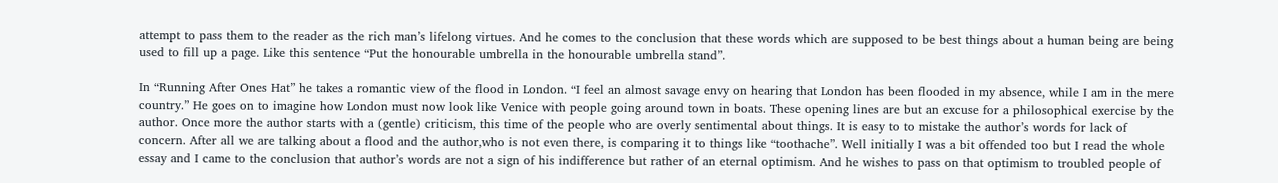attempt to pass them to the reader as the rich man’s lifelong virtues. And he comes to the conclusion that these words which are supposed to be best things about a human being are being used to fill up a page. Like this sentence “Put the honourable umbrella in the honourable umbrella stand”.

In “Running After Ones Hat” he takes a romantic view of the flood in London. “I feel an almost savage envy on hearing that London has been flooded in my absence, while I am in the mere country.” He goes on to imagine how London must now look like Venice with people going around town in boats. These opening lines are but an excuse for a philosophical exercise by the author. Once more the author starts with a (gentle) criticism, this time of the people who are overly sentimental about things. It is easy to to mistake the author’s words for lack of concern. After all we are talking about a flood and the author,who is not even there, is comparing it to things like “toothache”. Well initially I was a bit offended too but I read the whole essay and I came to the conclusion that author’s words are not a sign of his indifference but rather of an eternal optimism. And he wishes to pass on that optimism to troubled people of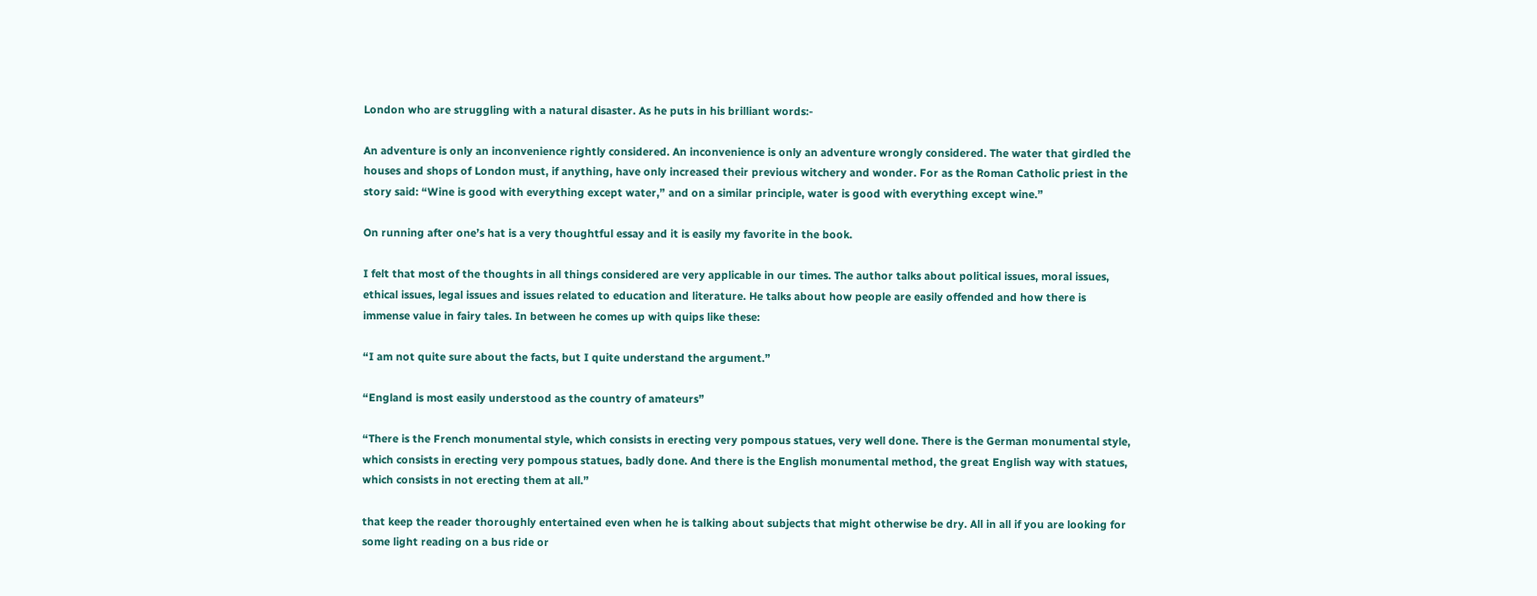London who are struggling with a natural disaster. As he puts in his brilliant words:-

An adventure is only an inconvenience rightly considered. An inconvenience is only an adventure wrongly considered. The water that girdled the houses and shops of London must, if anything, have only increased their previous witchery and wonder. For as the Roman Catholic priest in the story said: “Wine is good with everything except water,” and on a similar principle, water is good with everything except wine.”

On running after one’s hat is a very thoughtful essay and it is easily my favorite in the book.

I felt that most of the thoughts in all things considered are very applicable in our times. The author talks about political issues, moral issues, ethical issues, legal issues and issues related to education and literature. He talks about how people are easily offended and how there is immense value in fairy tales. In between he comes up with quips like these:

“I am not quite sure about the facts, but I quite understand the argument.”

“England is most easily understood as the country of amateurs”

“There is the French monumental style, which consists in erecting very pompous statues, very well done. There is the German monumental style, which consists in erecting very pompous statues, badly done. And there is the English monumental method, the great English way with statues, which consists in not erecting them at all.”

that keep the reader thoroughly entertained even when he is talking about subjects that might otherwise be dry. All in all if you are looking for some light reading on a bus ride or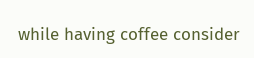while having coffee consider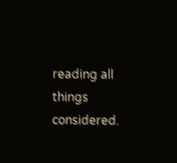reading all things considered.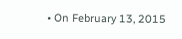• On February 13, 2015